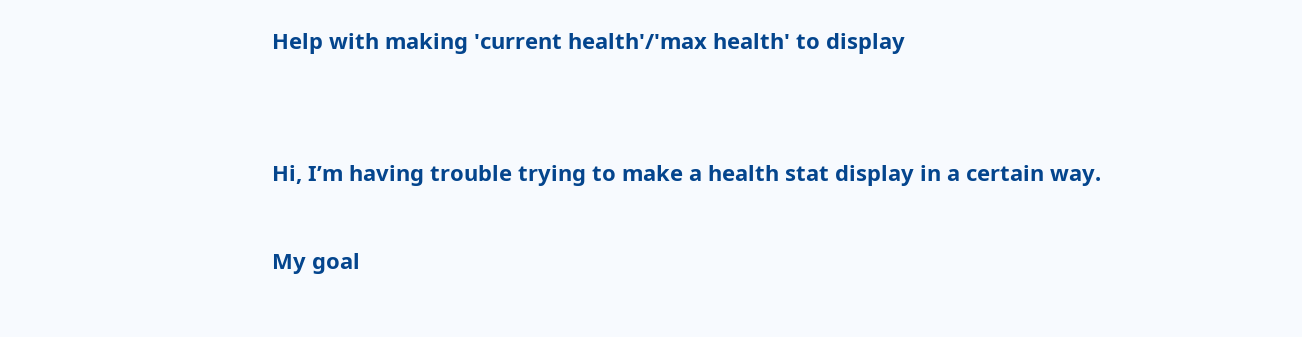Help with making 'current health'/'max health' to display


Hi, I’m having trouble trying to make a health stat display in a certain way.

My goal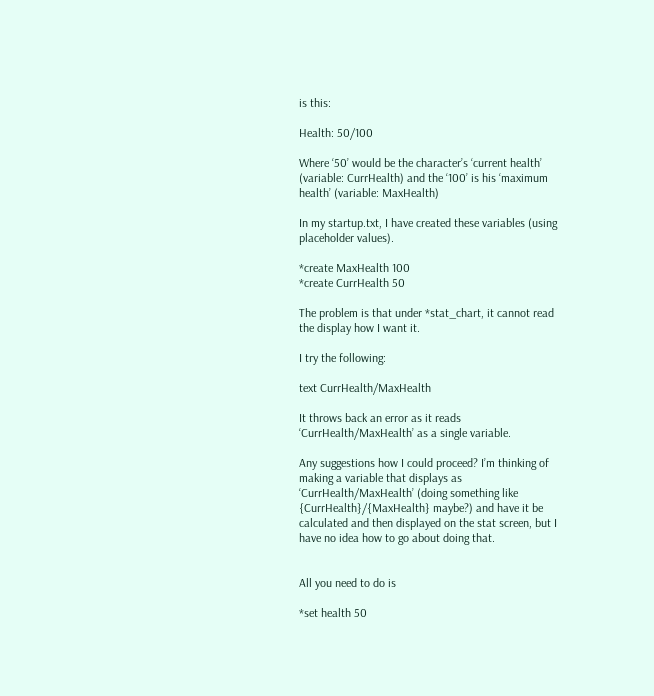is this:

Health: 50/100

Where ‘50’ would be the character’s ‘current health’ (variable: CurrHealth) and the ‘100’ is his ‘maximum health’ (variable: MaxHealth)

In my startup.txt, I have created these variables (using placeholder values).

*create MaxHealth 100
*create CurrHealth 50

The problem is that under *stat_chart, it cannot read the display how I want it.

I try the following:

text CurrHealth/MaxHealth

It throws back an error as it reads ‘CurrHealth/MaxHealth’ as a single variable.

Any suggestions how I could proceed? I’m thinking of making a variable that displays as ‘CurrHealth/MaxHealth’ (doing something like {CurrHealth}/{MaxHealth} maybe?) and have it be calculated and then displayed on the stat screen, but I have no idea how to go about doing that.


All you need to do is

*set health 50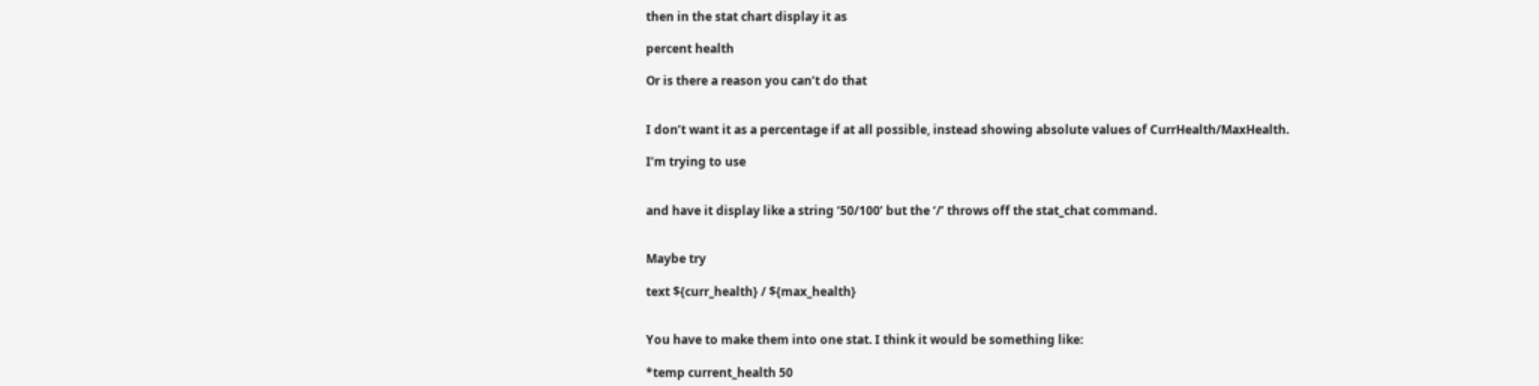then in the stat chart display it as

percent health

Or is there a reason you can’t do that


I don’t want it as a percentage if at all possible, instead showing absolute values of CurrHealth/MaxHealth.

I’m trying to use


and have it display like a string ‘50/100’ but the ‘/’ throws off the stat_chat command.


Maybe try

text ${curr_health} / ${max_health}


You have to make them into one stat. I think it would be something like:

*temp current_health 50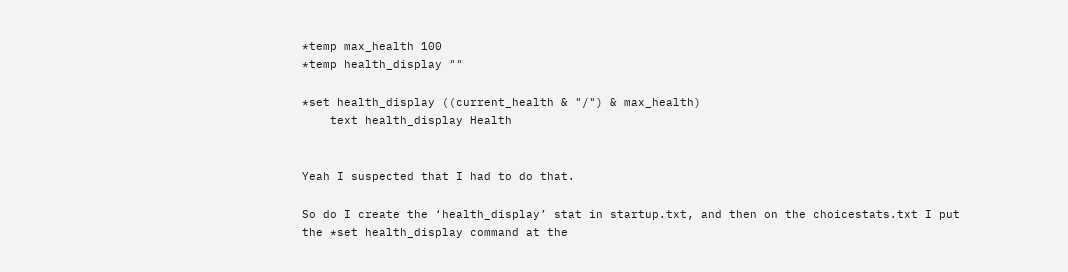*temp max_health 100
*temp health_display ""

*set health_display ((current_health & "/") & max_health)
    text health_display Health


Yeah I suspected that I had to do that.

So do I create the ‘health_display’ stat in startup.txt, and then on the choicestats.txt I put the *set health_display command at the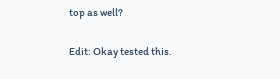top as well?

Edit: Okay tested this.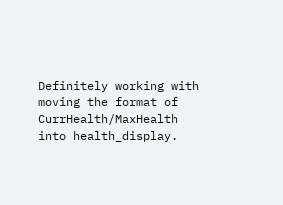Definitely working with moving the format of CurrHealth/MaxHealth into health_display.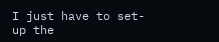I just have to set-up the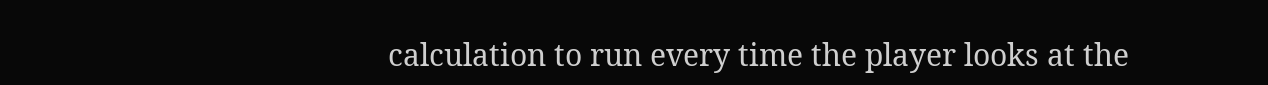calculation to run every time the player looks at the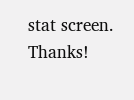stat screen. Thanks!